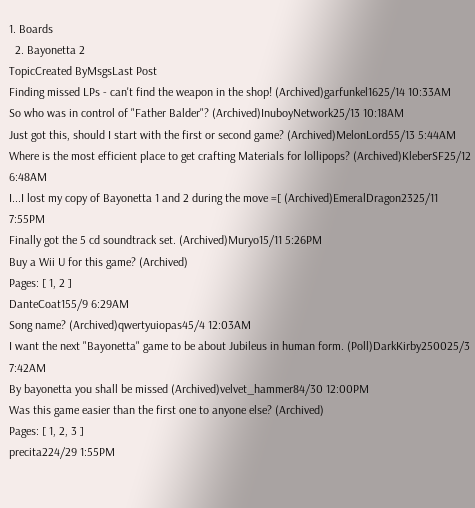1. Boards
  2. Bayonetta 2
TopicCreated ByMsgsLast Post
Finding missed LPs - can't find the weapon in the shop! (Archived)garfunkel1625/14 10:33AM
So who was in control of "Father Balder"? (Archived)InuboyNetwork25/13 10:18AM
Just got this, should I start with the first or second game? (Archived)MelonLord55/13 5:44AM
Where is the most efficient place to get crafting Materials for lollipops? (Archived)KleberSF25/12 6:48AM
I...I lost my copy of Bayonetta 1 and 2 during the move =[ (Archived)EmeralDragon2325/11 7:55PM
Finally got the 5 cd soundtrack set. (Archived)Muryo15/11 5:26PM
Buy a Wii U for this game? (Archived)
Pages: [ 1, 2 ]
DanteCoat155/9 6:29AM
Song name? (Archived)qwertyuiopas45/4 12:03AM
I want the next "Bayonetta" game to be about Jubileus in human form. (Poll)DarkKirby250025/3 7:42AM
By bayonetta you shall be missed (Archived)velvet_hammer84/30 12:00PM
Was this game easier than the first one to anyone else? (Archived)
Pages: [ 1, 2, 3 ]
precita224/29 1:55PM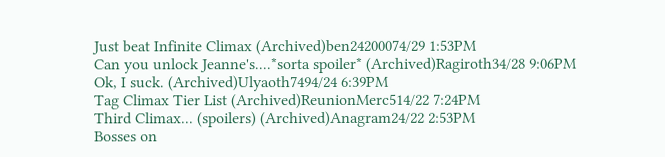Just beat Infinite Climax (Archived)ben24200074/29 1:53PM
Can you unlock Jeanne's....*sorta spoiler* (Archived)Ragiroth34/28 9:06PM
Ok, I suck. (Archived)Ulyaoth7494/24 6:39PM
Tag Climax Tier List (Archived)ReunionMerc514/22 7:24PM
Third Climax... (spoilers) (Archived)Anagram24/22 2:53PM
Bosses on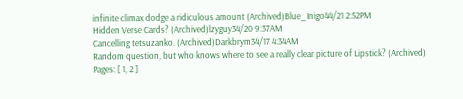infinite climax dodge a ridiculous amount (Archived)Blue_Inigo44/21 2:52PM
Hidden Verse Cards? (Archived)lzyguy34/20 9:37AM
Cancelling tetsuzanko. (Archived)Darkbrym34/17 4:34AM
Random question, but who knows where to see a really clear picture of Lipstick? (Archived)
Pages: [ 1, 2 ]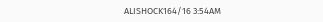ALISHOCK164/16 3:54AM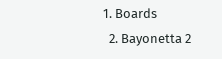1. Boards
  2. Bayonetta 2